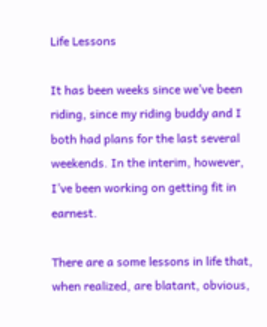Life Lessons

It has been weeks since we’ve been riding, since my riding buddy and I both had plans for the last several weekends. In the interim, however, I’ve been working on getting fit in earnest.

There are a some lessons in life that, when realized, are blatant, obvious,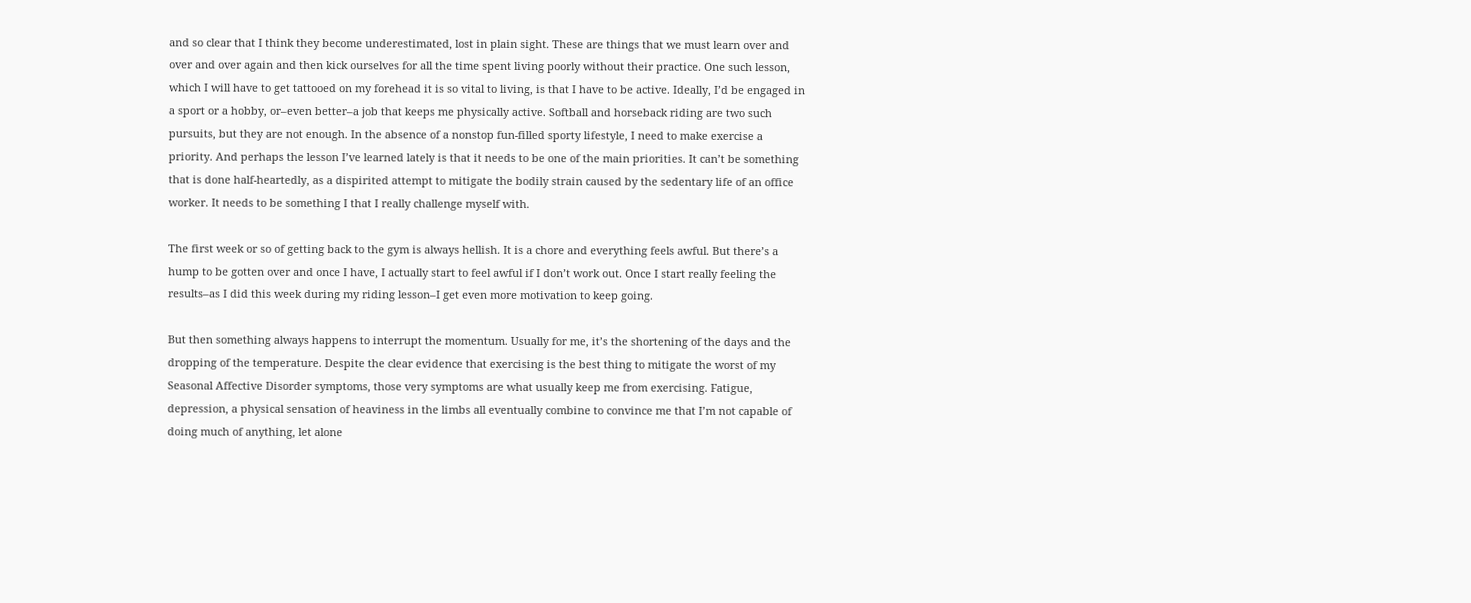and so clear that I think they become underestimated, lost in plain sight. These are things that we must learn over and over and over again and then kick ourselves for all the time spent living poorly without their practice. One such lesson, which I will have to get tattooed on my forehead it is so vital to living, is that I have to be active. Ideally, I’d be engaged in a sport or a hobby, or–even better–a job that keeps me physically active. Softball and horseback riding are two such pursuits, but they are not enough. In the absence of a nonstop fun-filled sporty lifestyle, I need to make exercise a priority. And perhaps the lesson I’ve learned lately is that it needs to be one of the main priorities. It can’t be something that is done half-heartedly, as a dispirited attempt to mitigate the bodily strain caused by the sedentary life of an office worker. It needs to be something I that I really challenge myself with.

The first week or so of getting back to the gym is always hellish. It is a chore and everything feels awful. But there’s a hump to be gotten over and once I have, I actually start to feel awful if I don’t work out. Once I start really feeling the results–as I did this week during my riding lesson–I get even more motivation to keep going.

But then something always happens to interrupt the momentum. Usually for me, it’s the shortening of the days and the dropping of the temperature. Despite the clear evidence that exercising is the best thing to mitigate the worst of my Seasonal Affective Disorder symptoms, those very symptoms are what usually keep me from exercising. Fatigue, depression, a physical sensation of heaviness in the limbs all eventually combine to convince me that I’m not capable of doing much of anything, let alone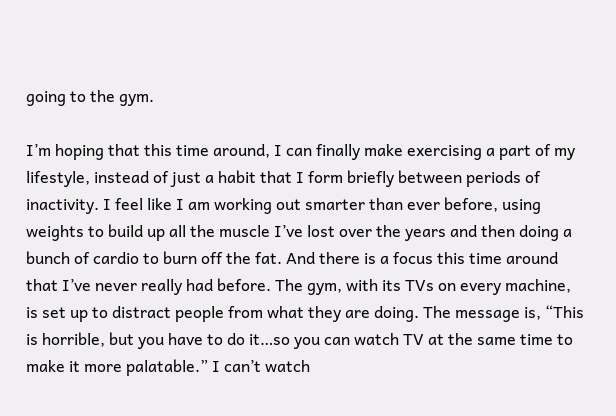going to the gym.

I’m hoping that this time around, I can finally make exercising a part of my lifestyle, instead of just a habit that I form briefly between periods of inactivity. I feel like I am working out smarter than ever before, using weights to build up all the muscle I’ve lost over the years and then doing a bunch of cardio to burn off the fat. And there is a focus this time around that I’ve never really had before. The gym, with its TVs on every machine, is set up to distract people from what they are doing. The message is, “This is horrible, but you have to do it…so you can watch TV at the same time to make it more palatable.” I can’t watch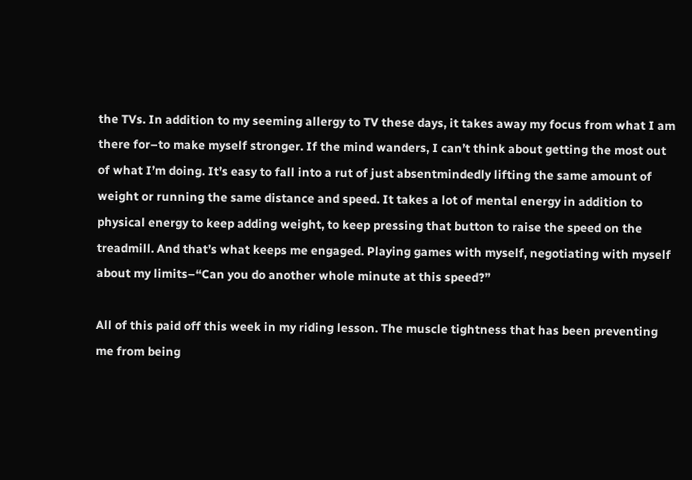the TVs. In addition to my seeming allergy to TV these days, it takes away my focus from what I am there for–to make myself stronger. If the mind wanders, I can’t think about getting the most out of what I’m doing. It’s easy to fall into a rut of just absentmindedly lifting the same amount of weight or running the same distance and speed. It takes a lot of mental energy in addition to physical energy to keep adding weight, to keep pressing that button to raise the speed on the treadmill. And that’s what keeps me engaged. Playing games with myself, negotiating with myself about my limits–“Can you do another whole minute at this speed?”

All of this paid off this week in my riding lesson. The muscle tightness that has been preventing me from being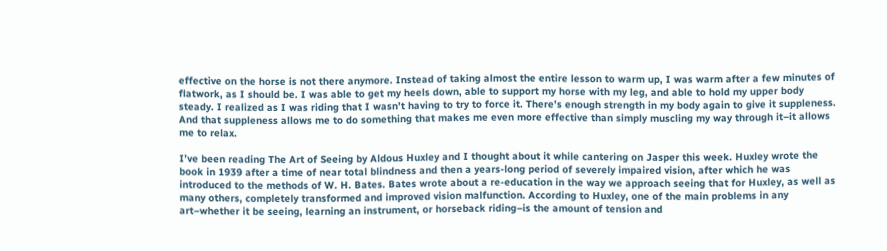effective on the horse is not there anymore. Instead of taking almost the entire lesson to warm up, I was warm after a few minutes of flatwork, as I should be. I was able to get my heels down, able to support my horse with my leg, and able to hold my upper body steady. I realized as I was riding that I wasn’t having to try to force it. There’s enough strength in my body again to give it suppleness. And that suppleness allows me to do something that makes me even more effective than simply muscling my way through it–it allows me to relax.

I’ve been reading The Art of Seeing by Aldous Huxley and I thought about it while cantering on Jasper this week. Huxley wrote the book in 1939 after a time of near total blindness and then a years-long period of severely impaired vision, after which he was introduced to the methods of W. H. Bates. Bates wrote about a re-education in the way we approach seeing that for Huxley, as well as many others, completely transformed and improved vision malfunction. According to Huxley, one of the main problems in any art–whether it be seeing, learning an instrument, or horseback riding–is the amount of tension and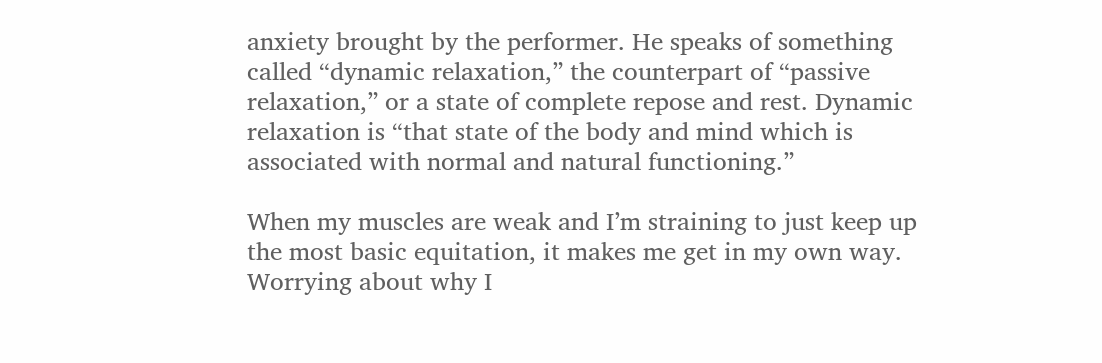anxiety brought by the performer. He speaks of something called “dynamic relaxation,” the counterpart of “passive relaxation,” or a state of complete repose and rest. Dynamic relaxation is “that state of the body and mind which is associated with normal and natural functioning.”

When my muscles are weak and I’m straining to just keep up the most basic equitation, it makes me get in my own way. Worrying about why I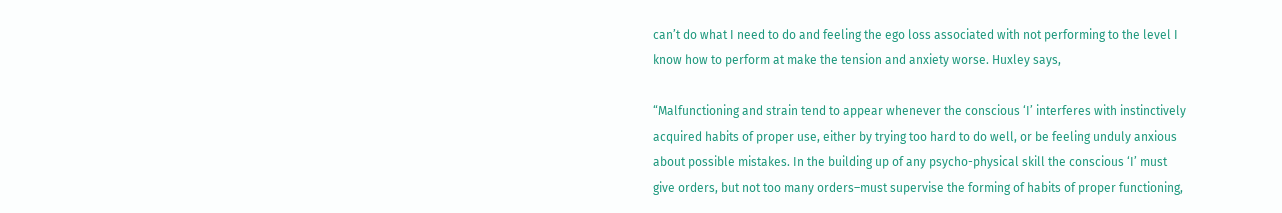can’t do what I need to do and feeling the ego loss associated with not performing to the level I know how to perform at make the tension and anxiety worse. Huxley says,

“Malfunctioning and strain tend to appear whenever the conscious ‘I’ interferes with instinctively acquired habits of proper use, either by trying too hard to do well, or be feeling unduly anxious about possible mistakes. In the building up of any psycho-physical skill the conscious ‘I’ must give orders, but not too many orders–must supervise the forming of habits of proper functioning,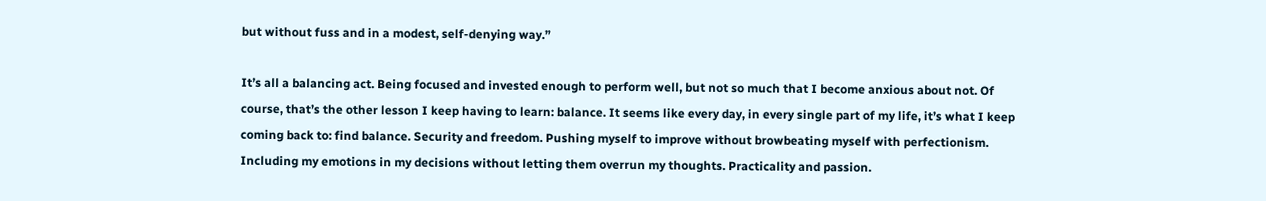but without fuss and in a modest, self-denying way.”

It’s all a balancing act. Being focused and invested enough to perform well, but not so much that I become anxious about not. Of course, that’s the other lesson I keep having to learn: balance. It seems like every day, in every single part of my life, it’s what I keep coming back to: find balance. Security and freedom. Pushing myself to improve without browbeating myself with perfectionism. Including my emotions in my decisions without letting them overrun my thoughts. Practicality and passion.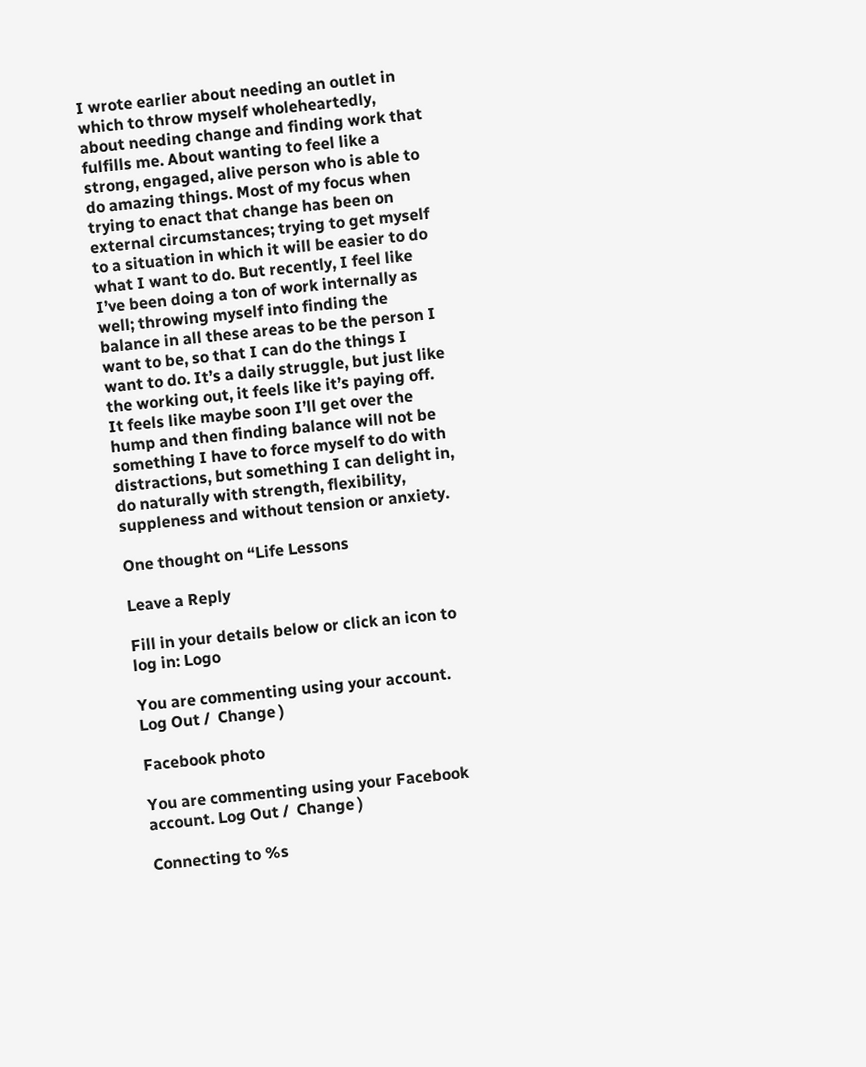I wrote earlier about needing an outlet in which to throw myself wholeheartedly, about needing change and finding work that fulfills me. About wanting to feel like a strong, engaged, alive person who is able to do amazing things. Most of my focus when trying to enact that change has been on external circumstances; trying to get myself to a situation in which it will be easier to do what I want to do. But recently, I feel like I’ve been doing a ton of work internally as well; throwing myself into finding the balance in all these areas to be the person I want to be, so that I can do the things I want to do. It’s a daily struggle, but just like the working out, it feels like it’s paying off. It feels like maybe soon I’ll get over the hump and then finding balance will not be something I have to force myself to do with distractions, but something I can delight in, do naturally with strength, flexibility, suppleness and without tension or anxiety.

One thought on “Life Lessons

Leave a Reply

Fill in your details below or click an icon to log in: Logo

You are commenting using your account. Log Out /  Change )

Facebook photo

You are commenting using your Facebook account. Log Out /  Change )

Connecting to %s